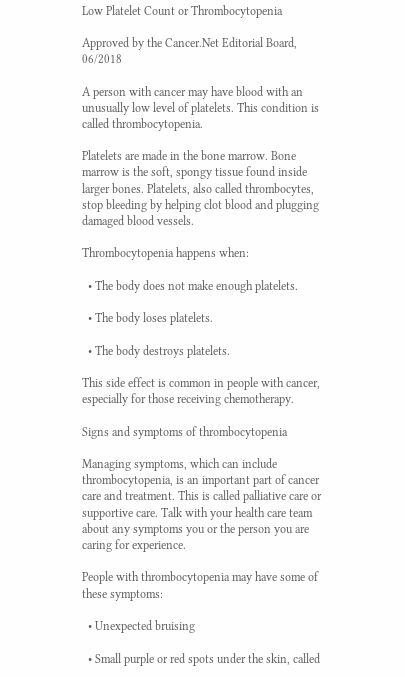Low Platelet Count or Thrombocytopenia

Approved by the Cancer.Net Editorial Board, 06/2018

A person with cancer may have blood with an unusually low level of platelets. This condition is called thrombocytopenia.

Platelets are made in the bone marrow. Bone marrow is the soft, spongy tissue found inside larger bones. Platelets, also called thrombocytes, stop bleeding by helping clot blood and plugging damaged blood vessels.

Thrombocytopenia happens when:

  • The body does not make enough platelets.

  • The body loses platelets.

  • The body destroys platelets.

This side effect is common in people with cancer, especially for those receiving chemotherapy.

Signs and symptoms of thrombocytopenia

Managing symptoms, which can include thrombocytopenia, is an important part of cancer care and treatment. This is called palliative care or supportive care. Talk with your health care team about any symptoms you or the person you are caring for experience.

People with thrombocytopenia may have some of these symptoms:

  • Unexpected bruising

  • Small purple or red spots under the skin, called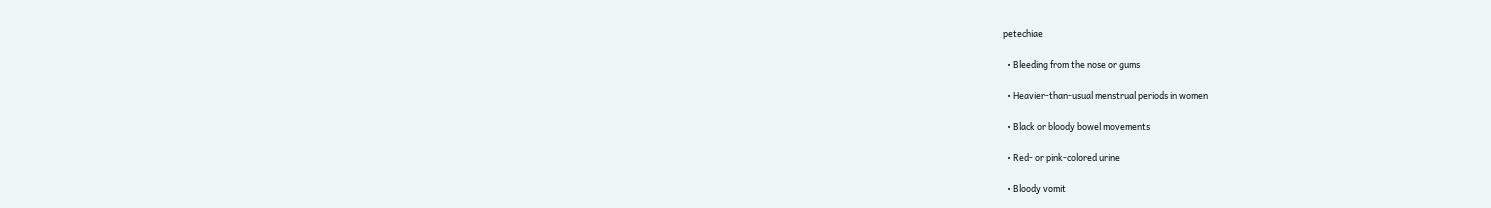petechiae

  • Bleeding from the nose or gums

  • Heavier-than-usual menstrual periods in women

  • Black or bloody bowel movements

  • Red- or pink-colored urine

  • Bloody vomit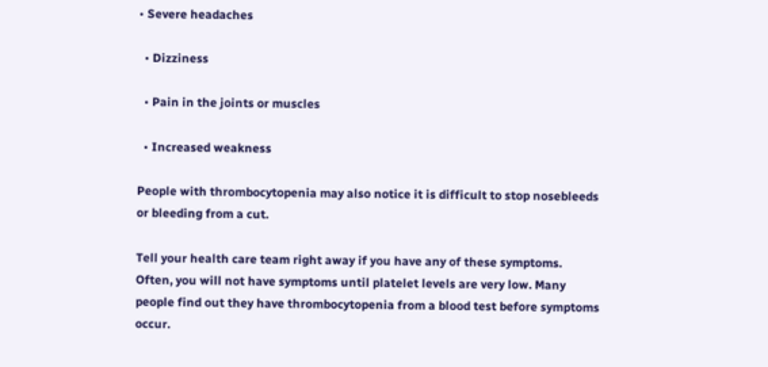• Severe headaches

  • Dizziness

  • Pain in the joints or muscles

  • Increased weakness

People with thrombocytopenia may also notice it is difficult to stop nosebleeds or bleeding from a cut.

Tell your health care team right away if you have any of these symptoms. Often, you will not have symptoms until platelet levels are very low. Many people find out they have thrombocytopenia from a blood test before symptoms occur.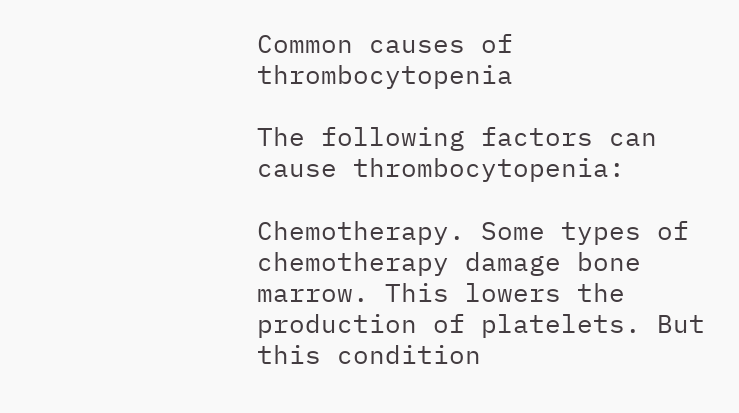Common causes of thrombocytopenia

The following factors can cause thrombocytopenia:

Chemotherapy. Some types of chemotherapy damage bone marrow. This lowers the production of platelets. But this condition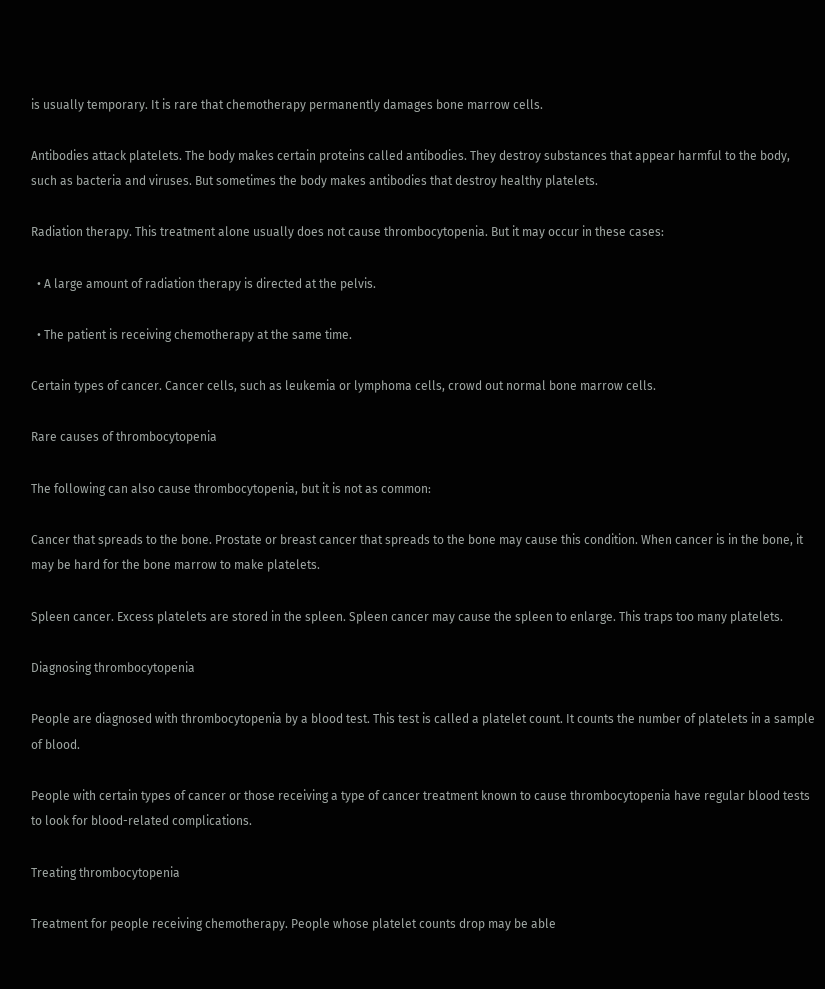is usually temporary. It is rare that chemotherapy permanently damages bone marrow cells.

Antibodies attack platelets. The body makes certain proteins called antibodies. They destroy substances that appear harmful to the body, such as bacteria and viruses. But sometimes the body makes antibodies that destroy healthy platelets.

Radiation therapy. This treatment alone usually does not cause thrombocytopenia. But it may occur in these cases:

  • A large amount of radiation therapy is directed at the pelvis.

  • The patient is receiving chemotherapy at the same time.

Certain types of cancer. Cancer cells, such as leukemia or lymphoma cells, crowd out normal bone marrow cells.

Rare causes of thrombocytopenia

The following can also cause thrombocytopenia, but it is not as common:

Cancer that spreads to the bone. Prostate or breast cancer that spreads to the bone may cause this condition. When cancer is in the bone, it may be hard for the bone marrow to make platelets.

Spleen cancer. Excess platelets are stored in the spleen. Spleen cancer may cause the spleen to enlarge. This traps too many platelets.

Diagnosing thrombocytopenia

People are diagnosed with thrombocytopenia by a blood test. This test is called a platelet count. It counts the number of platelets in a sample of blood.

People with certain types of cancer or those receiving a type of cancer treatment known to cause thrombocytopenia have regular blood tests to look for blood-related complications.

Treating thrombocytopenia

Treatment for people receiving chemotherapy. People whose platelet counts drop may be able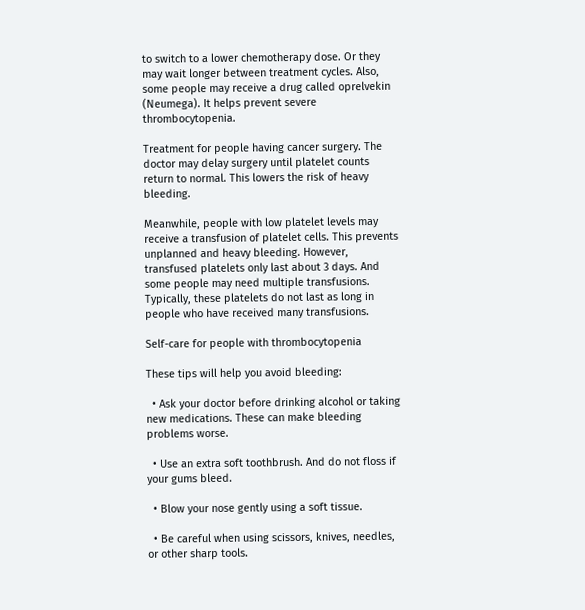to switch to a lower chemotherapy dose. Or they may wait longer between treatment cycles. Also, some people may receive a drug called oprelvekin (Neumega). It helps prevent severe thrombocytopenia.

Treatment for people having cancer surgery. The doctor may delay surgery until platelet counts return to normal. This lowers the risk of heavy bleeding.

Meanwhile, people with low platelet levels may receive a transfusion of platelet cells. This prevents unplanned and heavy bleeding. However, transfused platelets only last about 3 days. And some people may need multiple transfusions. Typically, these platelets do not last as long in people who have received many transfusions.

Self-care for people with thrombocytopenia

These tips will help you avoid bleeding:

  • Ask your doctor before drinking alcohol or taking new medications. These can make bleeding problems worse.

  • Use an extra soft toothbrush. And do not floss if your gums bleed.

  • Blow your nose gently using a soft tissue.

  • Be careful when using scissors, knives, needles, or other sharp tools.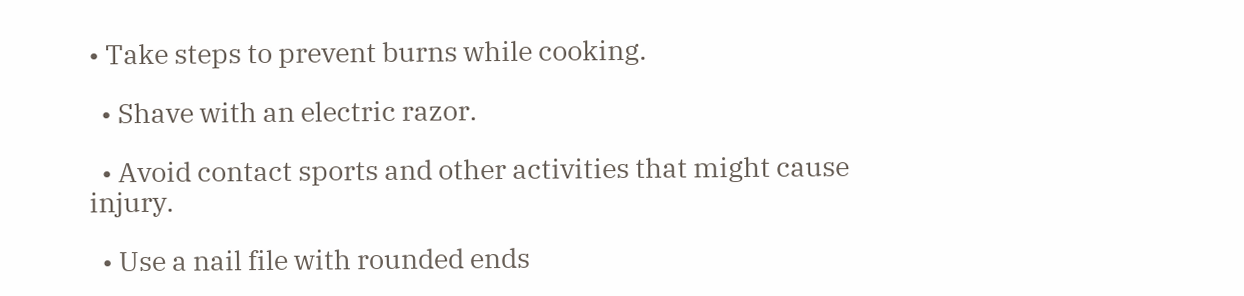• Take steps to prevent burns while cooking.

  • Shave with an electric razor.

  • Avoid contact sports and other activities that might cause injury.

  • Use a nail file with rounded ends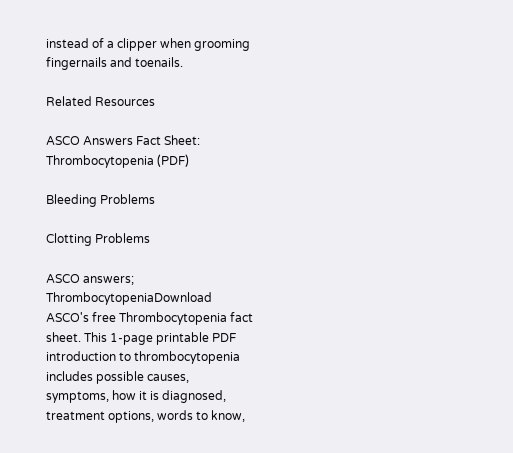instead of a clipper when grooming fingernails and toenails.

Related Resources

ASCO Answers Fact Sheet: Thrombocytopenia (PDF)

Bleeding Problems

Clotting Problems

ASCO answers; ThrombocytopeniaDownload ASCO's free Thrombocytopenia fact sheet. This 1-page printable PDF introduction to thrombocytopenia includes possible causes, symptoms, how it is diagnosed, treatment options, words to know,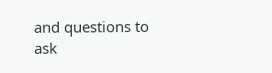and questions to ask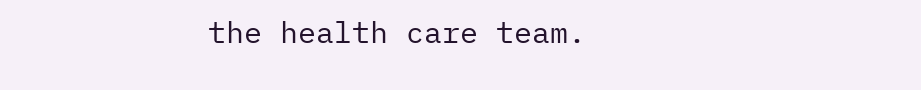the health care team.